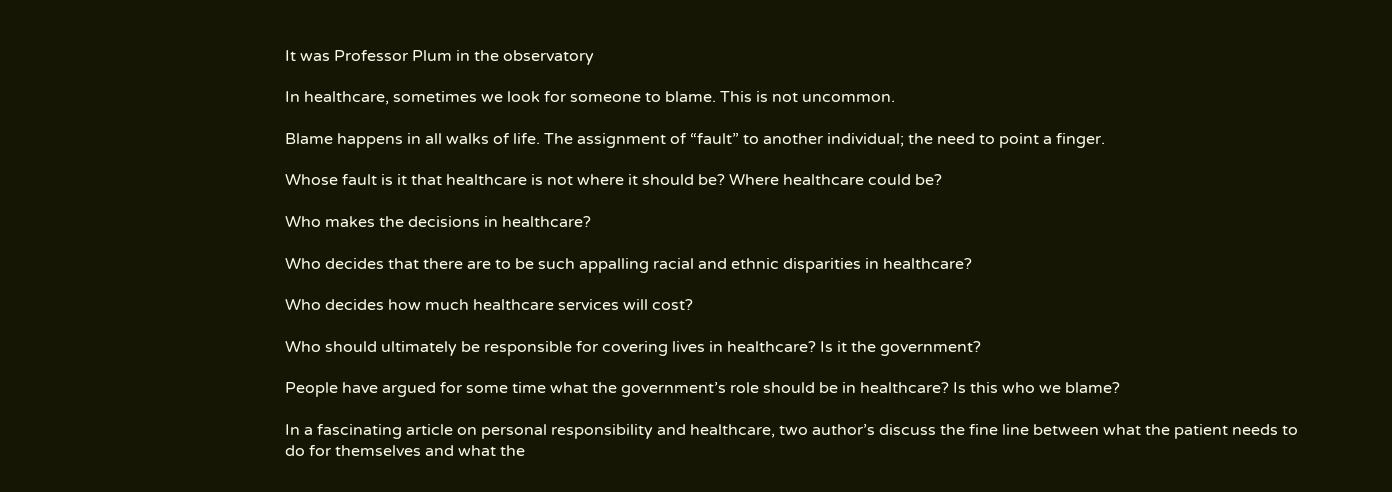It was Professor Plum in the observatory

In healthcare, sometimes we look for someone to blame. This is not uncommon.

Blame happens in all walks of life. The assignment of “fault” to another individual; the need to point a finger.

Whose fault is it that healthcare is not where it should be? Where healthcare could be?

Who makes the decisions in healthcare?

Who decides that there are to be such appalling racial and ethnic disparities in healthcare?

Who decides how much healthcare services will cost?

Who should ultimately be responsible for covering lives in healthcare? Is it the government?

People have argued for some time what the government’s role should be in healthcare? Is this who we blame?

In a fascinating article on personal responsibility and healthcare, two author’s discuss the fine line between what the patient needs to do for themselves and what the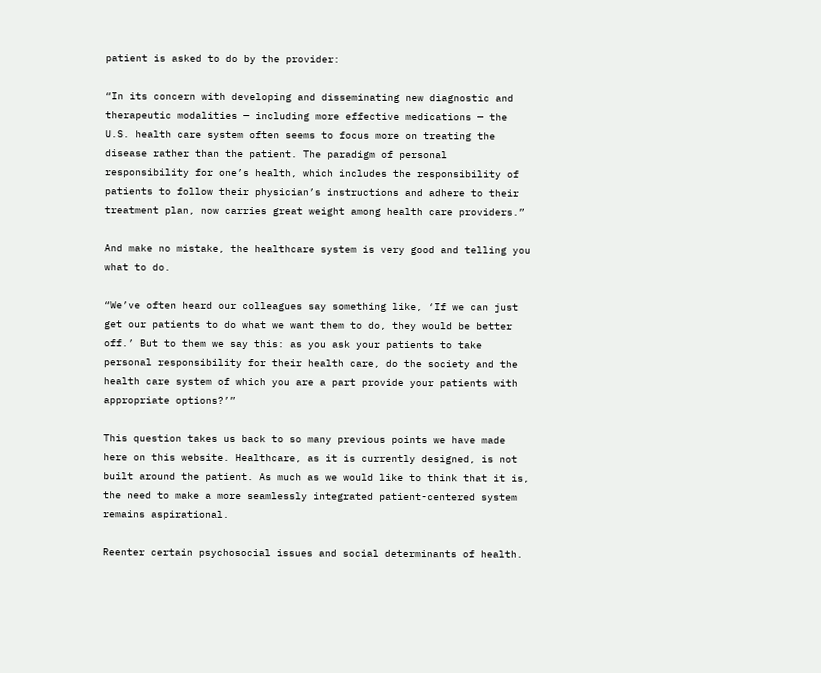patient is asked to do by the provider:

“In its concern with developing and disseminating new diagnostic and therapeutic modalities — including more effective medications — the U.S. health care system often seems to focus more on treating the disease rather than the patient. The paradigm of personal responsibility for one’s health, which includes the responsibility of patients to follow their physician’s instructions and adhere to their treatment plan, now carries great weight among health care providers.”

And make no mistake, the healthcare system is very good and telling you what to do.

“We’ve often heard our colleagues say something like, ‘If we can just get our patients to do what we want them to do, they would be better off.’ But to them we say this: as you ask your patients to take personal responsibility for their health care, do the society and the health care system of which you are a part provide your patients with appropriate options?’”

This question takes us back to so many previous points we have made here on this website. Healthcare, as it is currently designed, is not built around the patient. As much as we would like to think that it is, the need to make a more seamlessly integrated patient-centered system remains aspirational.

Reenter certain psychosocial issues and social determinants of health.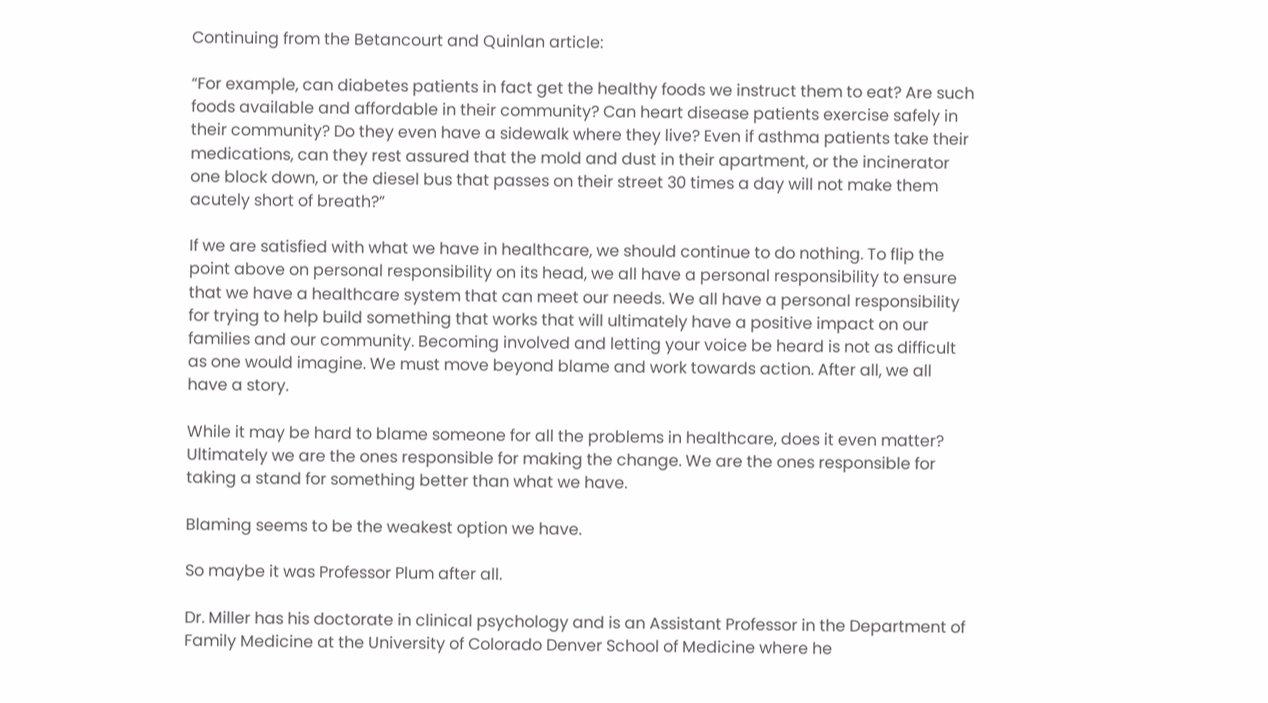Continuing from the Betancourt and Quinlan article:

“For example, can diabetes patients in fact get the healthy foods we instruct them to eat? Are such foods available and affordable in their community? Can heart disease patients exercise safely in their community? Do they even have a sidewalk where they live? Even if asthma patients take their medications, can they rest assured that the mold and dust in their apartment, or the incinerator one block down, or the diesel bus that passes on their street 30 times a day will not make them acutely short of breath?”

If we are satisfied with what we have in healthcare, we should continue to do nothing. To flip the point above on personal responsibility on its head, we all have a personal responsibility to ensure that we have a healthcare system that can meet our needs. We all have a personal responsibility for trying to help build something that works that will ultimately have a positive impact on our families and our community. Becoming involved and letting your voice be heard is not as difficult as one would imagine. We must move beyond blame and work towards action. After all, we all have a story.

While it may be hard to blame someone for all the problems in healthcare, does it even matter? Ultimately we are the ones responsible for making the change. We are the ones responsible for taking a stand for something better than what we have.

Blaming seems to be the weakest option we have.

So maybe it was Professor Plum after all.

Dr. Miller has his doctorate in clinical psychology and is an Assistant Professor in the Department of Family Medicine at the University of Colorado Denver School of Medicine where he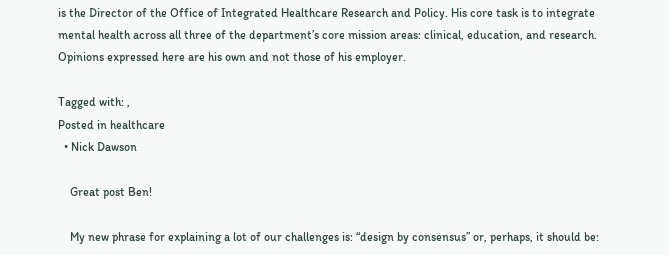is the Director of the Office of Integrated Healthcare Research and Policy. His core task is to integrate mental health across all three of the department’s core mission areas: clinical, education, and research. Opinions expressed here are his own and not those of his employer.

Tagged with: ,
Posted in healthcare
  • Nick Dawson

    Great post Ben!

    My new phrase for explaining a lot of our challenges is: “design by consensus” or, perhaps, it should be: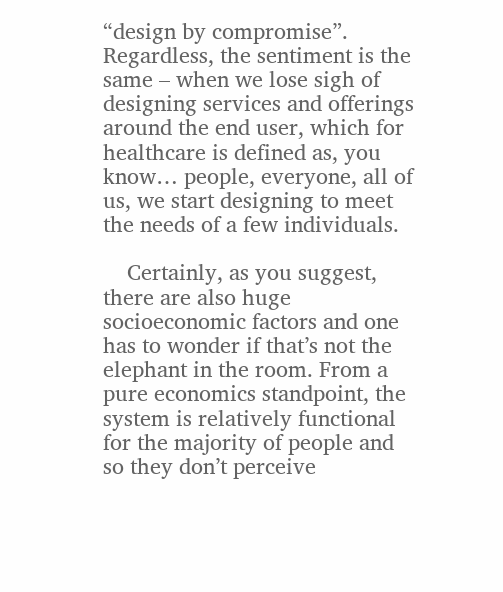“design by compromise”. Regardless, the sentiment is the same – when we lose sigh of designing services and offerings around the end user, which for healthcare is defined as, you know… people, everyone, all of us, we start designing to meet the needs of a few individuals.

    Certainly, as you suggest, there are also huge socioeconomic factors and one has to wonder if that’s not the elephant in the room. From a pure economics standpoint, the system is relatively functional for the majority of people and so they don’t perceive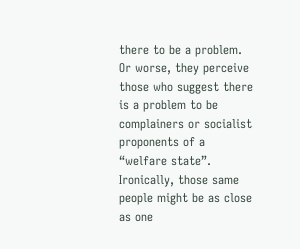there to be a problem. Or worse, they perceive those who suggest there is a problem to be complainers or socialist proponents of a “welfare state”. Ironically, those same people might be as close as one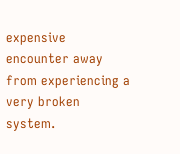expensive encounter away from experiencing a very broken system.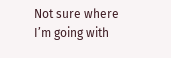Not sure where I’m going with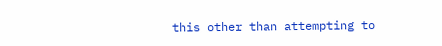this other than attempting to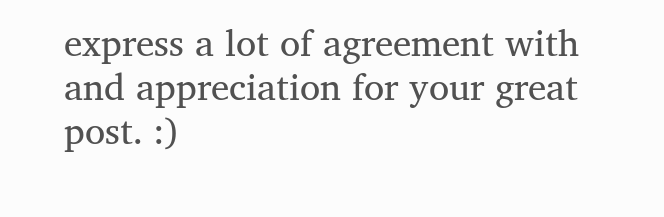express a lot of agreement with and appreciation for your great post. :)